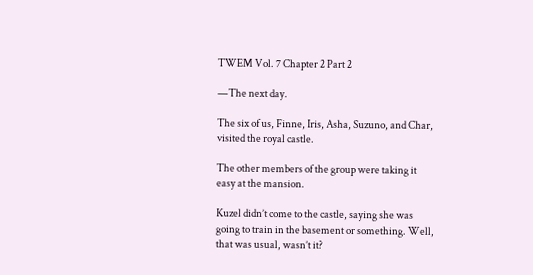TWEM Vol. 7 Chapter 2 Part 2

—The next day.

The six of us, Finne, Iris, Asha, Suzuno, and Char, visited the royal castle.

The other members of the group were taking it easy at the mansion.

Kuzel didn’t come to the castle, saying she was going to train in the basement or something. Well, that was usual, wasn’t it?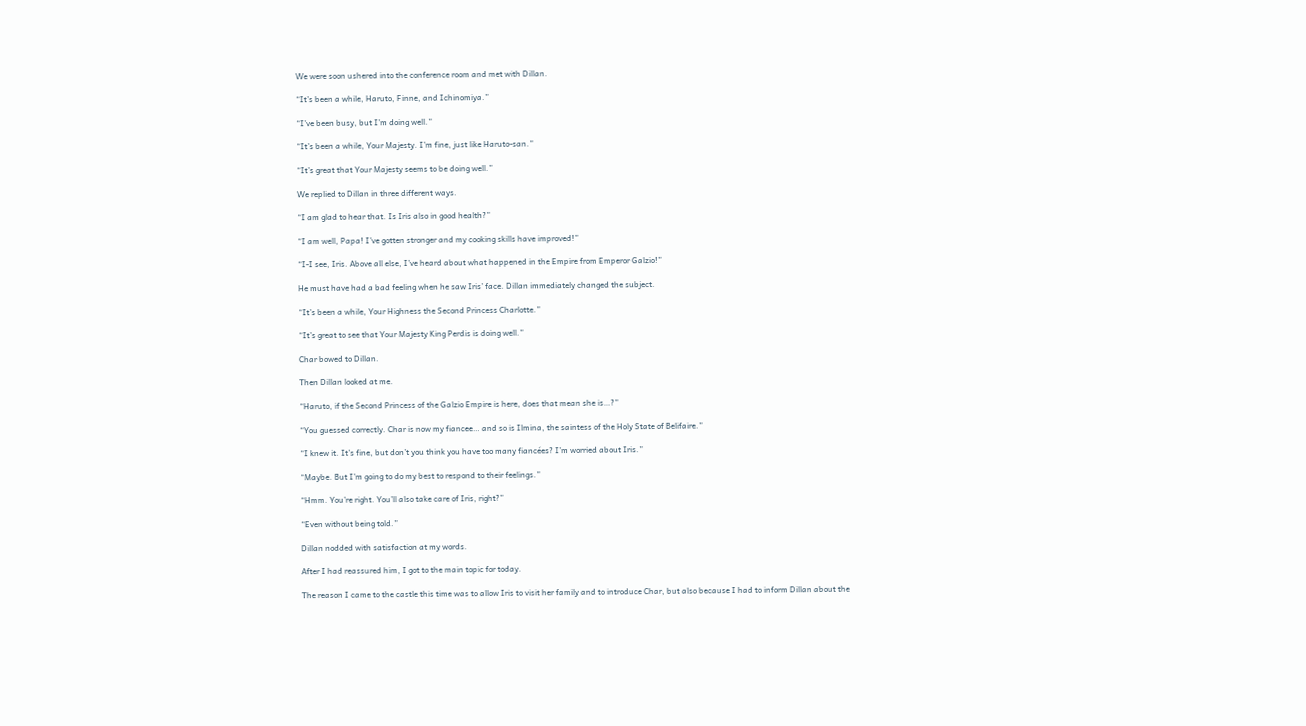We were soon ushered into the conference room and met with Dillan.

“It’s been a while, Haruto, Finne, and Ichinomiya.”

“I’ve been busy, but I’m doing well.”

“It’s been a while, Your Majesty. I’m fine, just like Haruto-san.”

“It’s great that Your Majesty seems to be doing well.”

We replied to Dillan in three different ways.

“I am glad to hear that. Is Iris also in good health?”

“I am well, Papa! I’ve gotten stronger and my cooking skills have improved!”

“I-I see, Iris. Above all else, I’ve heard about what happened in the Empire from Emperor Galzio!”

He must have had a bad feeling when he saw Iris’ face. Dillan immediately changed the subject.

“It’s been a while, Your Highness the Second Princess Charlotte.”

“It’s great to see that Your Majesty King Perdis is doing well.”

Char bowed to Dillan.

Then Dillan looked at me.

“Haruto, if the Second Princess of the Galzio Empire is here, does that mean she is…?”

“You guessed correctly. Char is now my fiancee… and so is Ilmina, the saintess of the Holy State of Belifaire.”

“I knew it. It’s fine, but don’t you think you have too many fiancées? I’m worried about Iris.”

“Maybe. But I’m going to do my best to respond to their feelings.”

“Hmm. You’re right. You’ll also take care of Iris, right?”

“Even without being told.”

Dillan nodded with satisfaction at my words.

After I had reassured him, I got to the main topic for today.

The reason I came to the castle this time was to allow Iris to visit her family and to introduce Char, but also because I had to inform Dillan about the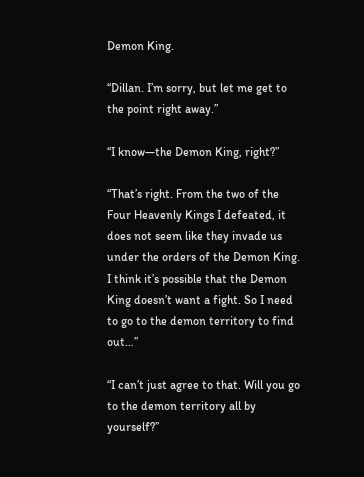Demon King.

“Dillan. I’m sorry, but let me get to the point right away.”

“I know—the Demon King, right?”

“That’s right. From the two of the Four Heavenly Kings I defeated, it does not seem like they invade us under the orders of the Demon King. I think it’s possible that the Demon King doesn’t want a fight. So I need to go to the demon territory to find out…”

“I can’t just agree to that. Will you go to the demon territory all by yourself?”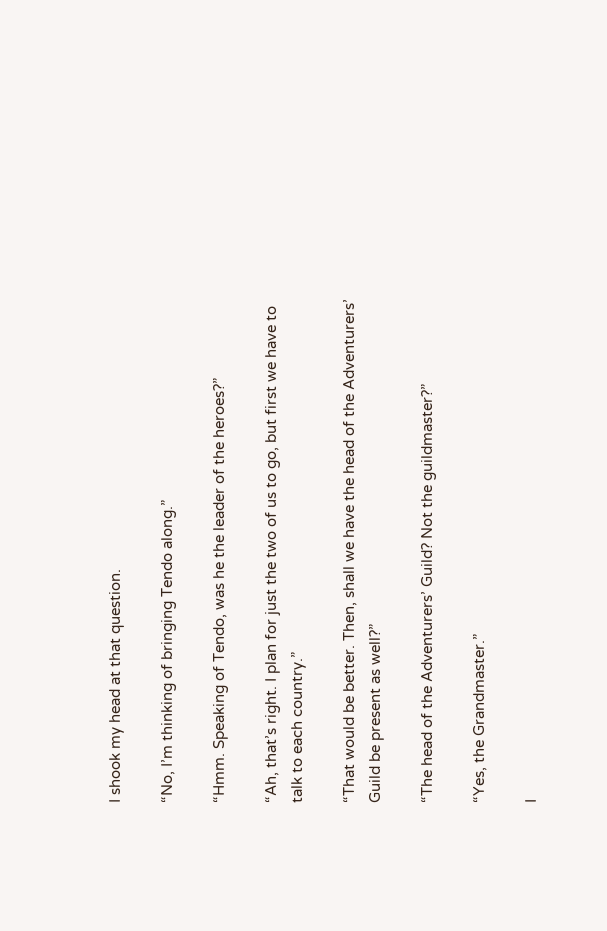I shook my head at that question.

“No, I’m thinking of bringing Tendo along.”

“Hmm. Speaking of Tendo, was he the leader of the heroes?”

“Ah, that’s right. I plan for just the two of us to go, but first we have to talk to each country.”

“That would be better. Then, shall we have the head of the Adventurers’ Guild be present as well?”

“The head of the Adventurers’ Guild? Not the guildmaster?”

“Yes, the Grandmaster.”

I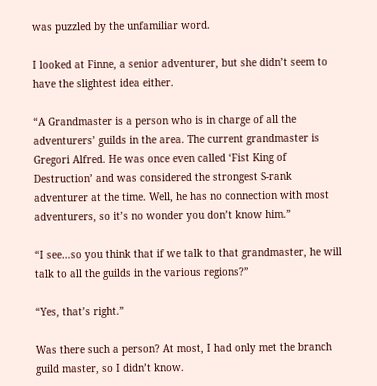was puzzled by the unfamiliar word.

I looked at Finne, a senior adventurer, but she didn’t seem to have the slightest idea either.

“A Grandmaster is a person who is in charge of all the adventurers’ guilds in the area. The current grandmaster is Gregori Alfred. He was once even called ‘Fist King of Destruction’ and was considered the strongest S-rank adventurer at the time. Well, he has no connection with most adventurers, so it’s no wonder you don’t know him.”

“I see…so you think that if we talk to that grandmaster, he will talk to all the guilds in the various regions?”

“Yes, that’s right.”

Was there such a person? At most, I had only met the branch guild master, so I didn’t know.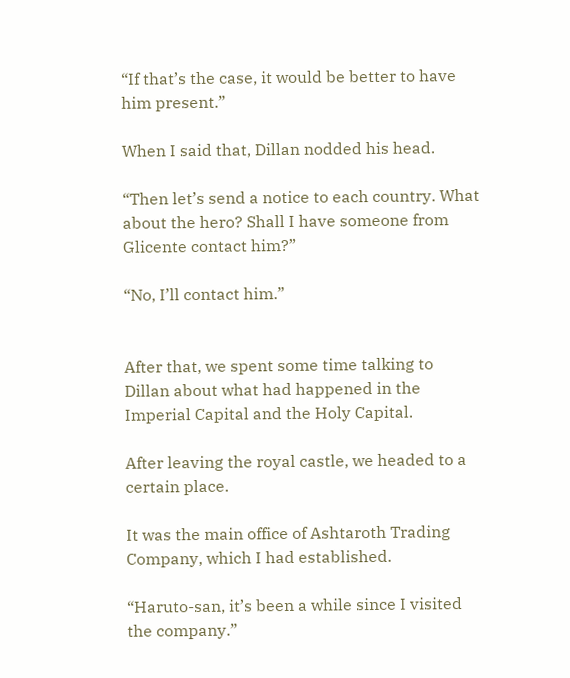“If that’s the case, it would be better to have him present.”

When I said that, Dillan nodded his head.

“Then let’s send a notice to each country. What about the hero? Shall I have someone from Glicente contact him?”

“No, I’ll contact him.”


After that, we spent some time talking to Dillan about what had happened in the Imperial Capital and the Holy Capital.

After leaving the royal castle, we headed to a certain place.

It was the main office of Ashtaroth Trading Company, which I had established.

“Haruto-san, it’s been a while since I visited the company.”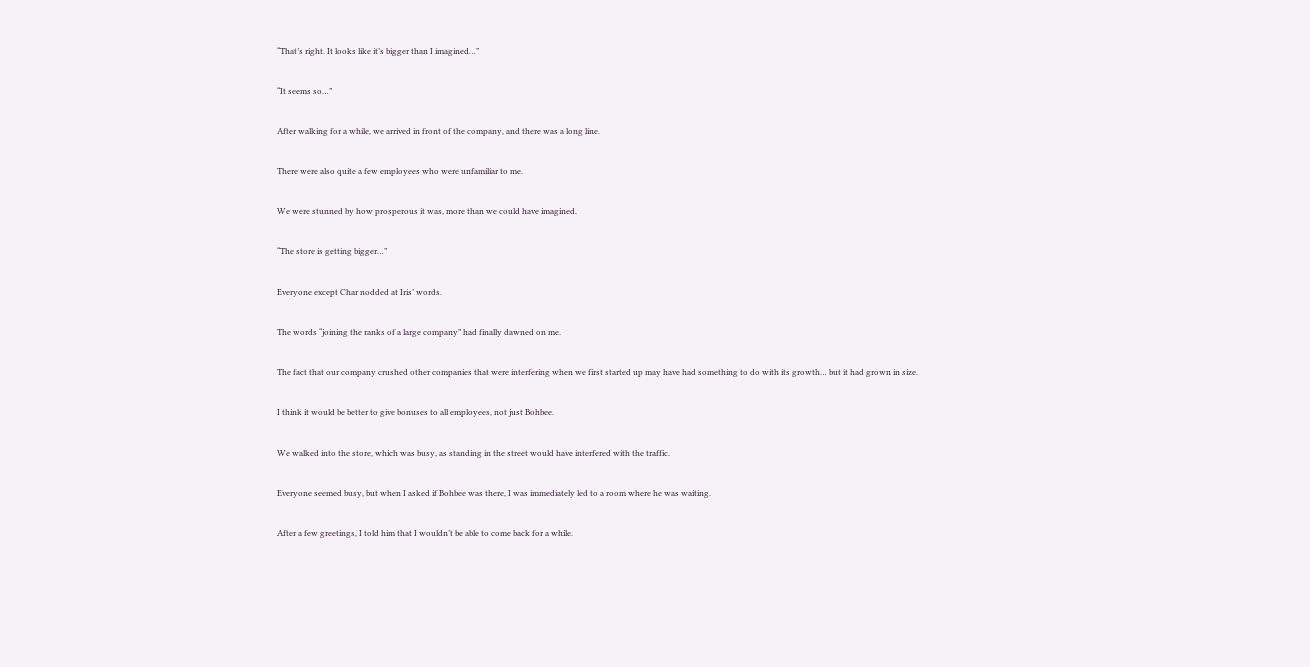“That’s right. It looks like it’s bigger than I imagined…”

“It seems so…”

After walking for a while, we arrived in front of the company, and there was a long line.

There were also quite a few employees who were unfamiliar to me.

We were stunned by how prosperous it was, more than we could have imagined.

“The store is getting bigger…”

Everyone except Char nodded at Iris’ words.

The words “joining the ranks of a large company” had finally dawned on me.

The fact that our company crushed other companies that were interfering when we first started up may have had something to do with its growth… but it had grown in size.

I think it would be better to give bonuses to all employees, not just Bohbee.

We walked into the store, which was busy, as standing in the street would have interfered with the traffic.

Everyone seemed busy, but when I asked if Bohbee was there, I was immediately led to a room where he was waiting.

After a few greetings, I told him that I wouldn’t be able to come back for a while.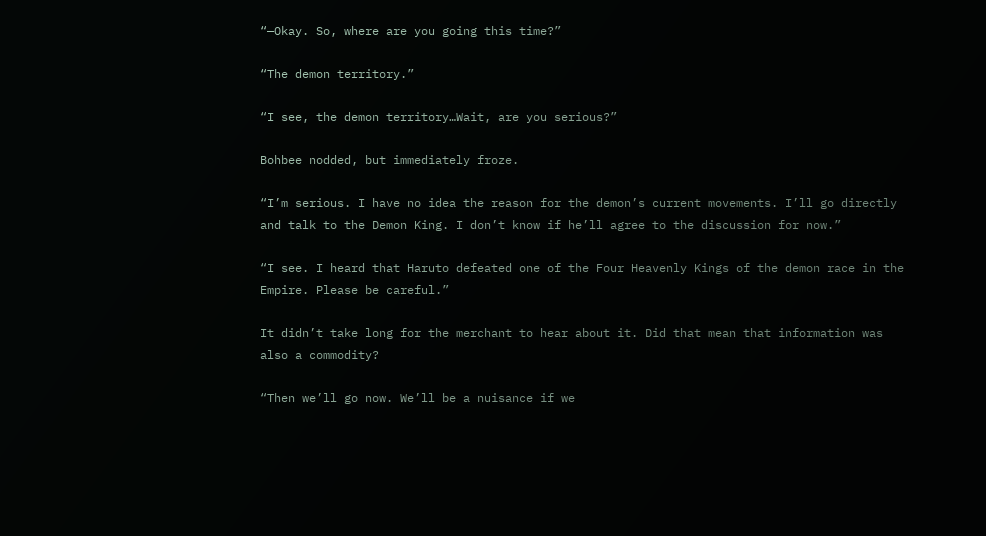“—Okay. So, where are you going this time?”

“The demon territory.”

“I see, the demon territory…Wait, are you serious?”

Bohbee nodded, but immediately froze.

“I’m serious. I have no idea the reason for the demon’s current movements. I’ll go directly and talk to the Demon King. I don’t know if he’ll agree to the discussion for now.”

“I see. I heard that Haruto defeated one of the Four Heavenly Kings of the demon race in the Empire. Please be careful.”

It didn’t take long for the merchant to hear about it. Did that mean that information was also a commodity?

“Then we’ll go now. We’ll be a nuisance if we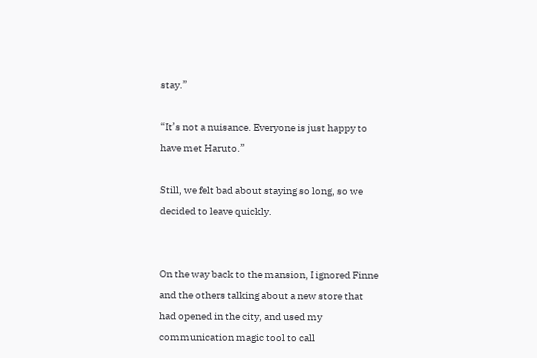stay.”

“It’s not a nuisance. Everyone is just happy to have met Haruto.”

Still, we felt bad about staying so long, so we decided to leave quickly.


On the way back to the mansion, I ignored Finne and the others talking about a new store that had opened in the city, and used my communication magic tool to call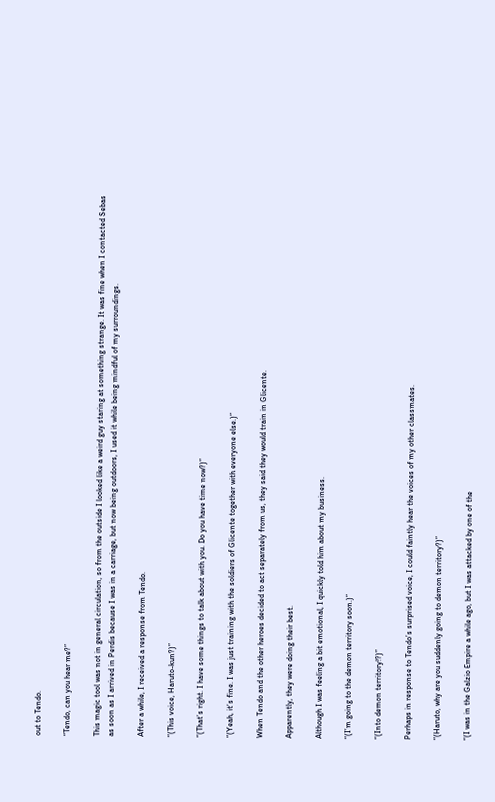out to Tendo.

“Tendo, can you hear me?”

This magic tool was not in general circulation, so from the outside I looked like a weird guy staring at something strange. It was fine when I contacted Sebas as soon as I arrived in Perdis because I was in a carriage, but now being outdoors, I used it while being mindful of my surroundings.

After a while, I received a response from Tendo.

“(This voice, Haruto-kun?)”

“(That’s right. I have some things to talk about with you. Do you have time now?)”

“(Yeah, it’s fine. I was just training with the soldiers of Glicente together with everyone else.)”

When Tendo and the other heroes decided to act separately from us, they said they would train in Glicente.

Apparently, they were doing their best.

Although I was feeling a bit emotional, I quickly told him about my business.

“(I’m going to the demon territory soon.)”

“(Into demon territory!?)”

Perhaps in response to Tendo’s surprised voice, I could faintly hear the voices of my other classmates.

“(Haruto, why are you suddenly going to demon territory?)”

“(I was in the Galzio Empire a while ago, but I was attacked by one of the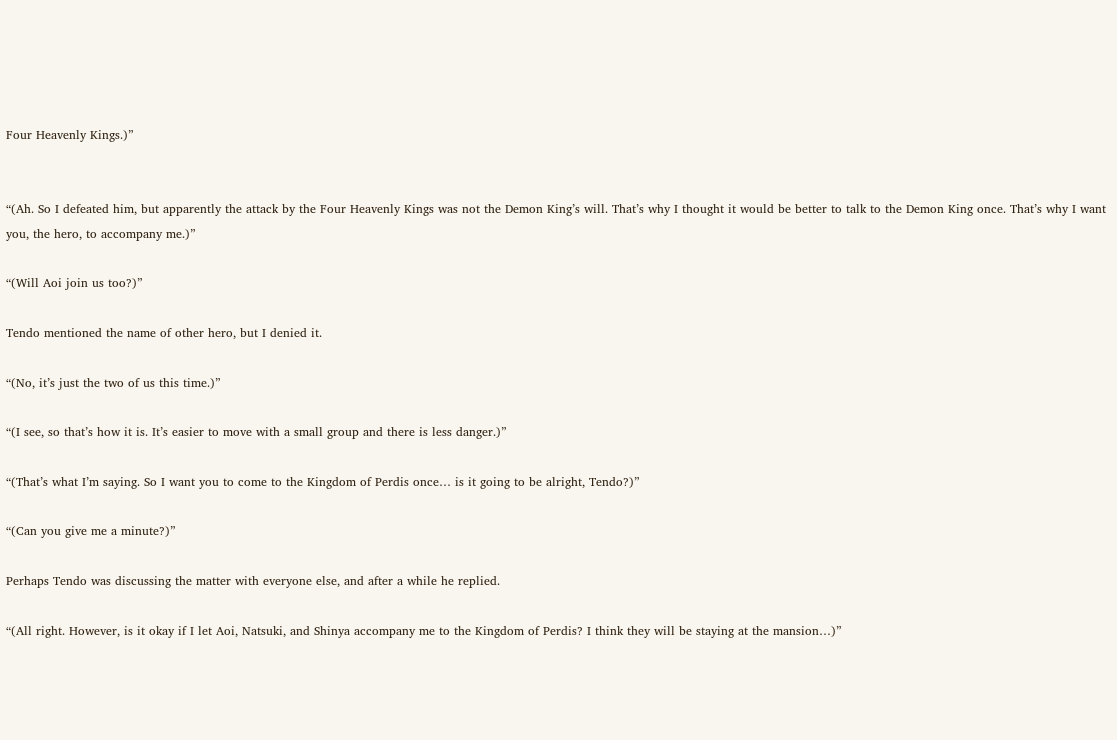Four Heavenly Kings.)”


“(Ah. So I defeated him, but apparently the attack by the Four Heavenly Kings was not the Demon King’s will. That’s why I thought it would be better to talk to the Demon King once. That’s why I want you, the hero, to accompany me.)”

“(Will Aoi join us too?)”

Tendo mentioned the name of other hero, but I denied it.

“(No, it’s just the two of us this time.)”

“(I see, so that’s how it is. It’s easier to move with a small group and there is less danger.)”

“(That’s what I’m saying. So I want you to come to the Kingdom of Perdis once… is it going to be alright, Tendo?)”

“(Can you give me a minute?)”

Perhaps Tendo was discussing the matter with everyone else, and after a while he replied.

“(All right. However, is it okay if I let Aoi, Natsuki, and Shinya accompany me to the Kingdom of Perdis? I think they will be staying at the mansion…)”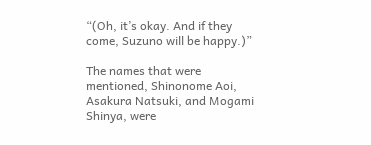“(Oh, it’s okay. And if they come, Suzuno will be happy.)”

The names that were mentioned, Shinonome Aoi, Asakura Natsuki, and Mogami Shinya, were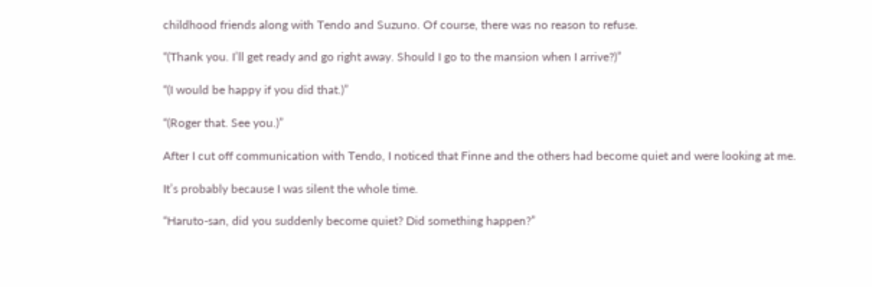childhood friends along with Tendo and Suzuno. Of course, there was no reason to refuse.

“(Thank you. I’ll get ready and go right away. Should I go to the mansion when I arrive?)”

“(I would be happy if you did that.)”

“(Roger that. See you.)”

After I cut off communication with Tendo, I noticed that Finne and the others had become quiet and were looking at me.

It’s probably because I was silent the whole time.

“Haruto-san, did you suddenly become quiet? Did something happen?”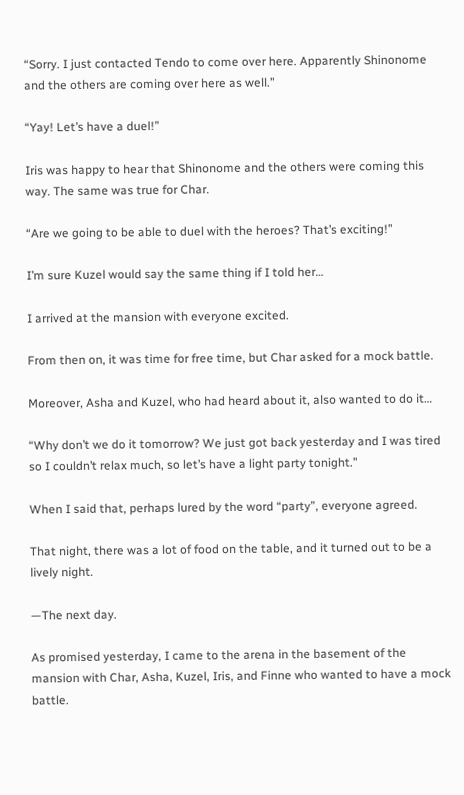“Sorry. I just contacted Tendo to come over here. Apparently Shinonome and the others are coming over here as well.”

“Yay! Let’s have a duel!”

Iris was happy to hear that Shinonome and the others were coming this way. The same was true for Char.

“Are we going to be able to duel with the heroes? That’s exciting!”

I’m sure Kuzel would say the same thing if I told her…

I arrived at the mansion with everyone excited.

From then on, it was time for free time, but Char asked for a mock battle.

Moreover, Asha and Kuzel, who had heard about it, also wanted to do it…

“Why don’t we do it tomorrow? We just got back yesterday and I was tired so I couldn’t relax much, so let’s have a light party tonight.”

When I said that, perhaps lured by the word “party”, everyone agreed.

That night, there was a lot of food on the table, and it turned out to be a lively night.

—The next day.

As promised yesterday, I came to the arena in the basement of the mansion with Char, Asha, Kuzel, Iris, and Finne who wanted to have a mock battle.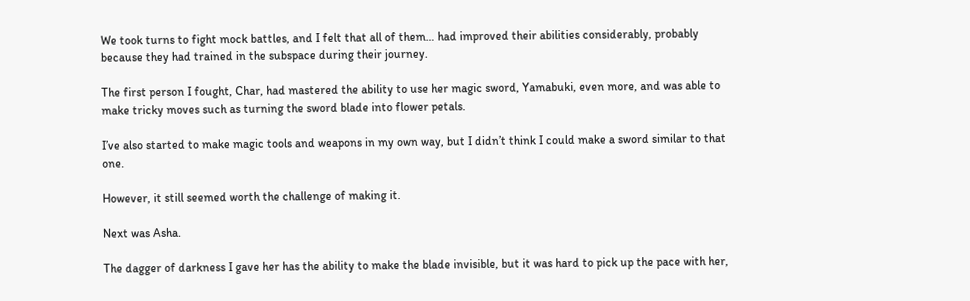We took turns to fight mock battles, and I felt that all of them… had improved their abilities considerably, probably because they had trained in the subspace during their journey.

The first person I fought, Char, had mastered the ability to use her magic sword, Yamabuki, even more, and was able to make tricky moves such as turning the sword blade into flower petals.

I’ve also started to make magic tools and weapons in my own way, but I didn’t think I could make a sword similar to that one.

However, it still seemed worth the challenge of making it.

Next was Asha.

The dagger of darkness I gave her has the ability to make the blade invisible, but it was hard to pick up the pace with her,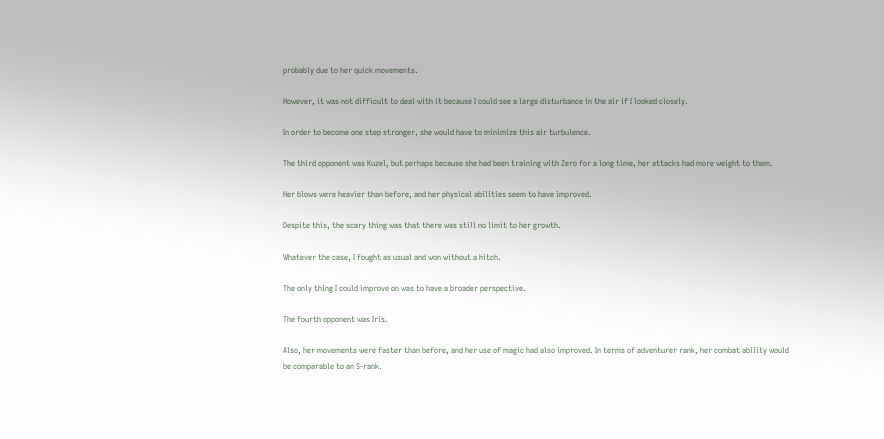probably due to her quick movements.

However, it was not difficult to deal with it because I could see a large disturbance in the air if I looked closely.

In order to become one step stronger, she would have to minimize this air turbulence.

The third opponent was Kuzel, but perhaps because she had been training with Zero for a long time, her attacks had more weight to them.

Her blows were heavier than before, and her physical abilities seem to have improved.

Despite this, the scary thing was that there was still no limit to her growth.

Whatever the case, I fought as usual and won without a hitch.

The only thing I could improve on was to have a broader perspective.

The fourth opponent was Iris.

Also, her movements were faster than before, and her use of magic had also improved. In terms of adventurer rank, her combat ability would be comparable to an S-rank.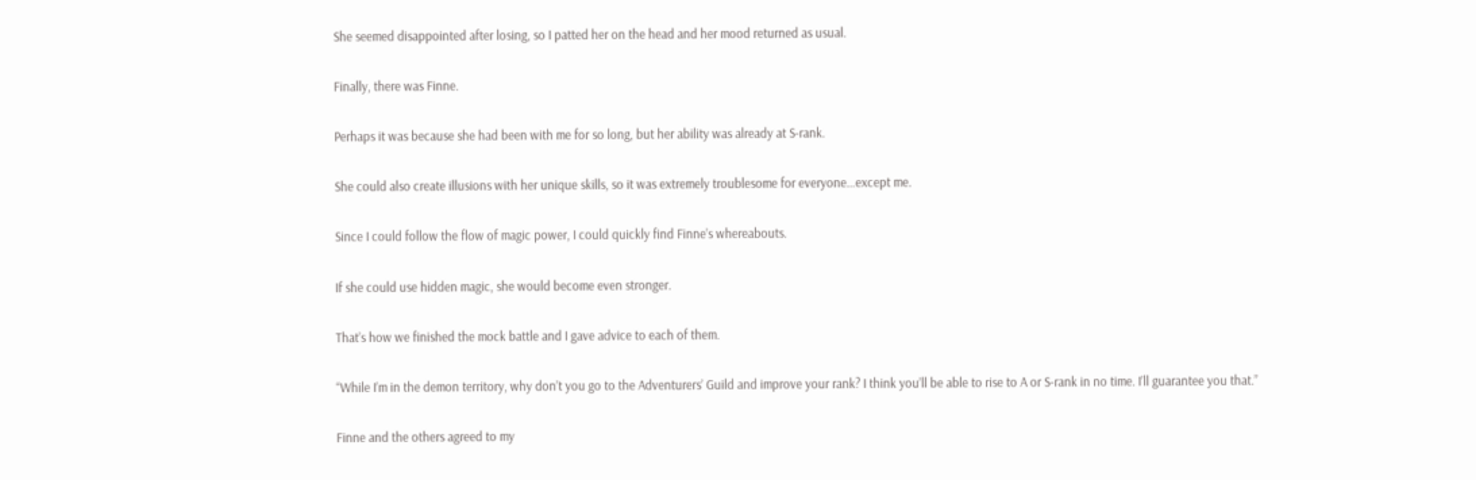She seemed disappointed after losing, so I patted her on the head and her mood returned as usual.

Finally, there was Finne.

Perhaps it was because she had been with me for so long, but her ability was already at S-rank.

She could also create illusions with her unique skills, so it was extremely troublesome for everyone…except me.

Since I could follow the flow of magic power, I could quickly find Finne’s whereabouts.

If she could use hidden magic, she would become even stronger.

That’s how we finished the mock battle and I gave advice to each of them.

“While I’m in the demon territory, why don’t you go to the Adventurers’ Guild and improve your rank? I think you’ll be able to rise to A or S-rank in no time. I’ll guarantee you that.”

Finne and the others agreed to my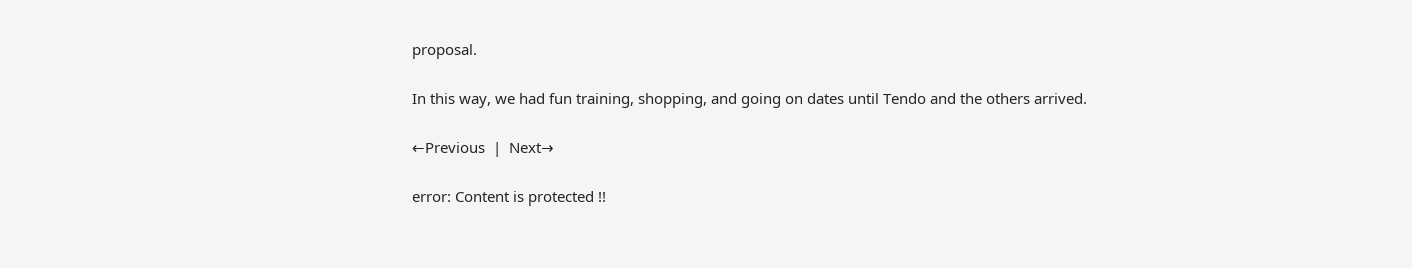proposal.

In this way, we had fun training, shopping, and going on dates until Tendo and the others arrived.

←Previous  |  Next→

error: Content is protected !!